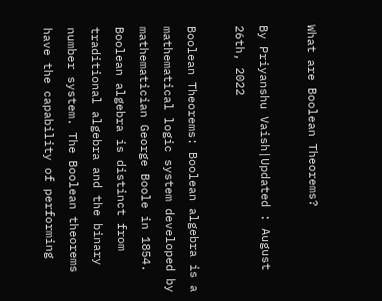What are Boolean Theorems?

By Priyanshu Vaish|Updated : August 26th, 2022

Boolean Theorems: Boolean algebra is a mathematical logic system developed by mathematician George Boole in 1854. Boolean algebra is distinct from traditional algebra and the binary number system. The Boolean theorems have the capability of performing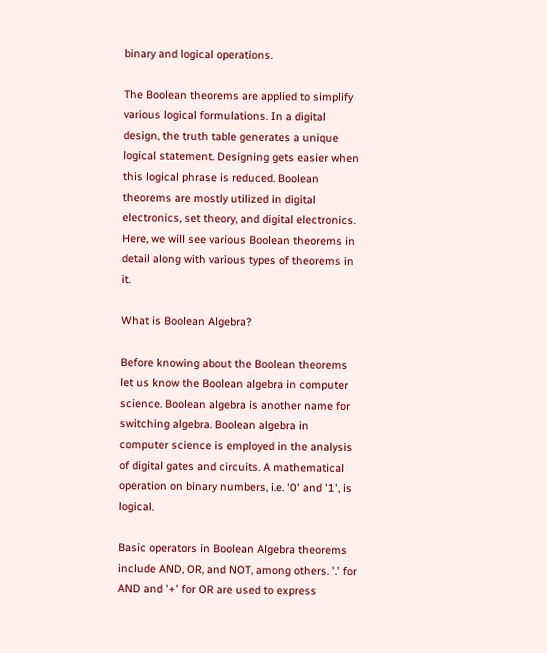binary and logical operations.

The Boolean theorems are applied to simplify various logical formulations. In a digital design, the truth table generates a unique logical statement. Designing gets easier when this logical phrase is reduced. Boolean theorems are mostly utilized in digital electronics, set theory, and digital electronics. Here, we will see various Boolean theorems in detail along with various types of theorems in it.

What is Boolean Algebra?

Before knowing about the Boolean theorems let us know the Boolean algebra in computer science. Boolean algebra is another name for switching algebra. Boolean algebra in computer science is employed in the analysis of digital gates and circuits. A mathematical operation on binary numbers, i.e. '0' and '1', is logical.

Basic operators in Boolean Algebra theorems include AND, OR, and NOT, among others. '.' for AND and '+' for OR are used to express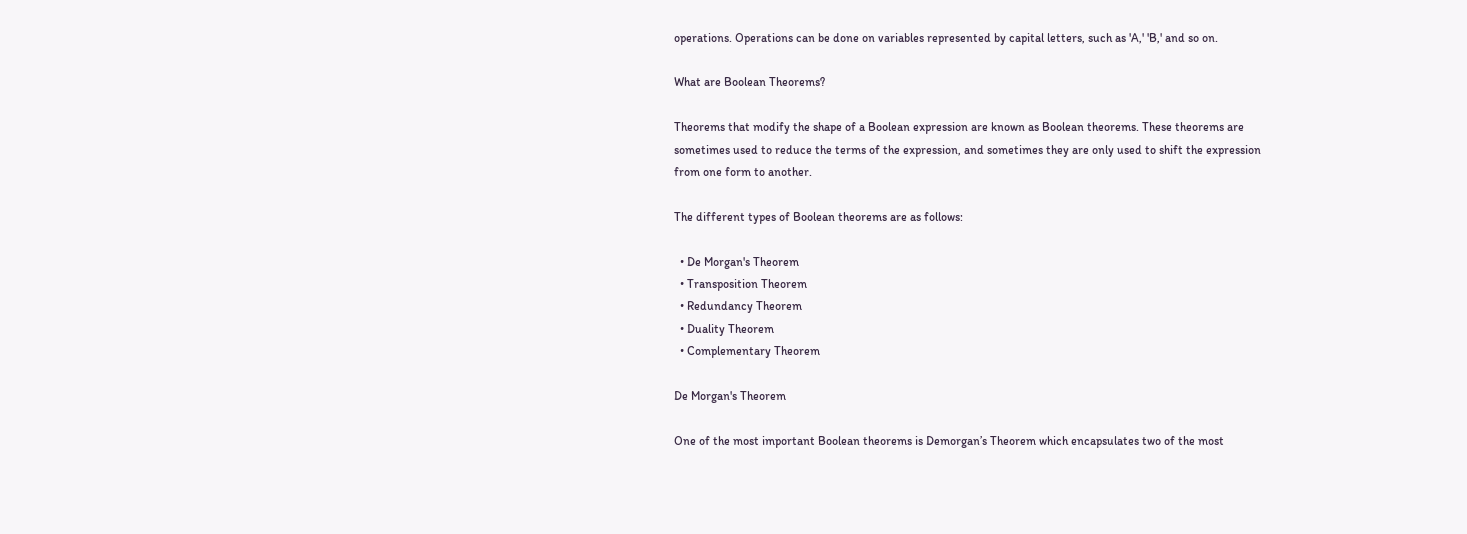operations. Operations can be done on variables represented by capital letters, such as 'A,' 'B,' and so on.

What are Boolean Theorems?

Theorems that modify the shape of a Boolean expression are known as Boolean theorems. These theorems are sometimes used to reduce the terms of the expression, and sometimes they are only used to shift the expression from one form to another.

The different types of Boolean theorems are as follows:

  • De Morgan's Theorem
  • Transposition Theorem
  • Redundancy Theorem
  • Duality Theorem
  • Complementary Theorem

De Morgan's Theorem

One of the most important Boolean theorems is Demorgan’s Theorem which encapsulates two of the most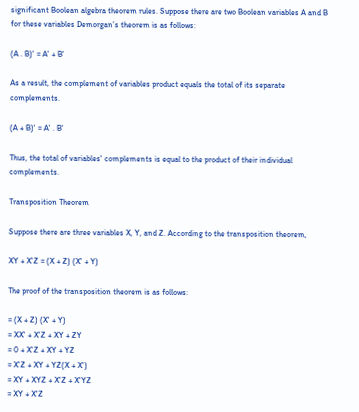significant Boolean algebra theorem rules. Suppose there are two Boolean variables A and B for these variables Demorgan’s theorem is as follows:

(A . B)' = A' + B'

As a result, the complement of variables product equals the total of its separate complements.

(A + B)' = A' . B'

Thus, the total of variables' complements is equal to the product of their individual complements.

Transposition Theorem

Suppose there are three variables X, Y, and Z. According to the transposition theorem,

XY + X'Z = (X + Z) (X' + Y)

The proof of the transposition theorem is as follows:

= (X + Z) (X' + Y)
= XX' + X'Z + XY + ZY
= 0 + X'Z + XY + YZ
= X'Z + XY + YZ(X + X')
= XY + XYZ + X'Z + X'YZ
= XY + X'Z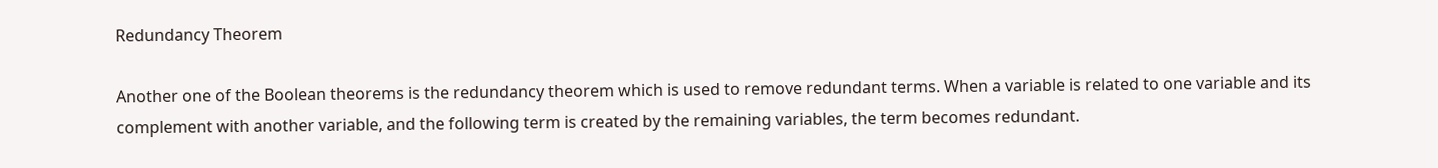Redundancy Theorem

Another one of the Boolean theorems is the redundancy theorem which is used to remove redundant terms. When a variable is related to one variable and its complement with another variable, and the following term is created by the remaining variables, the term becomes redundant.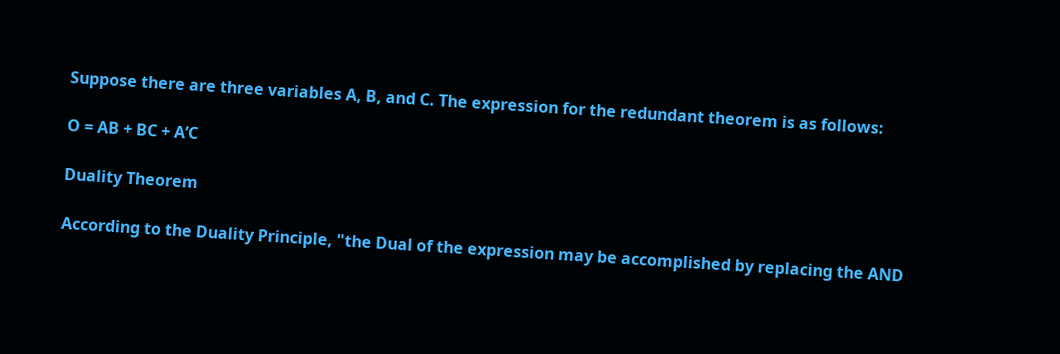Suppose there are three variables A, B, and C. The expression for the redundant theorem is as follows:

O = AB + BC + A’C

Duality Theorem

According to the Duality Principle, "the Dual of the expression may be accomplished by replacing the AND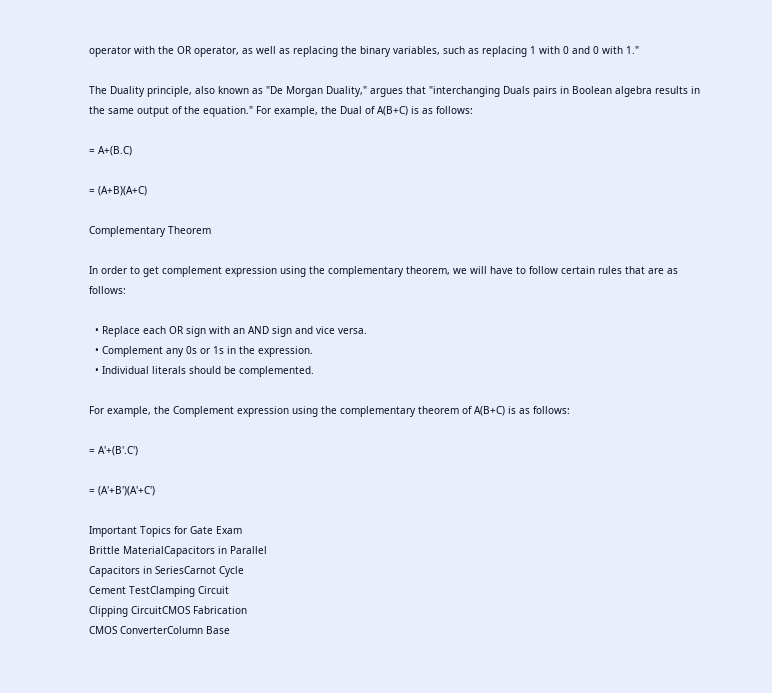operator with the OR operator, as well as replacing the binary variables, such as replacing 1 with 0 and 0 with 1."

The Duality principle, also known as "De Morgan Duality," argues that "interchanging Duals pairs in Boolean algebra results in the same output of the equation." For example, the Dual of A(B+C) is as follows:

= A+(B.C)

= (A+B)(A+C)

Complementary Theorem

In order to get complement expression using the complementary theorem, we will have to follow certain rules that are as follows:

  • Replace each OR sign with an AND sign and vice versa.
  • Complement any 0s or 1s in the expression.
  • Individual literals should be complemented.

For example, the Complement expression using the complementary theorem of A(B+C) is as follows:

= A'+(B'.C')

= (A'+B')(A'+C')

Important Topics for Gate Exam
Brittle MaterialCapacitors in Parallel
Capacitors in SeriesCarnot Cycle
Cement TestClamping Circuit
Clipping CircuitCMOS Fabrication
CMOS ConverterColumn Base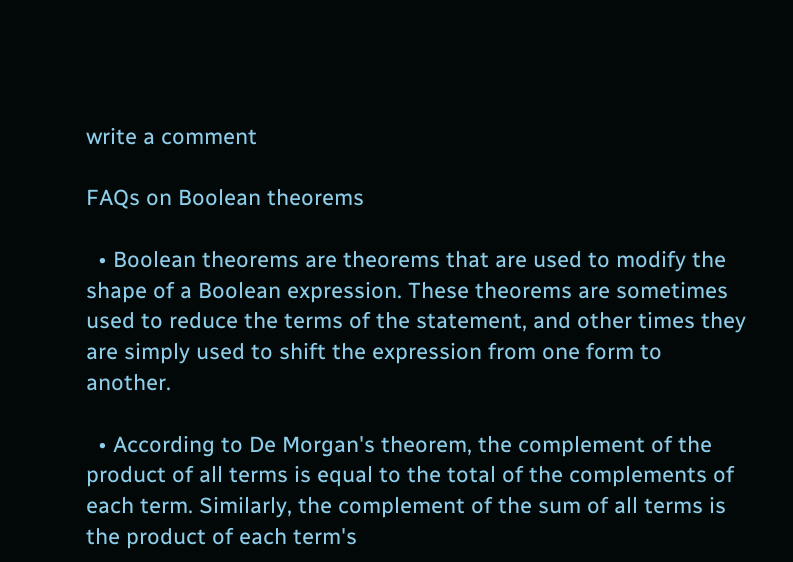write a comment

FAQs on Boolean theorems

  • Boolean theorems are theorems that are used to modify the shape of a Boolean expression. These theorems are sometimes used to reduce the terms of the statement, and other times they are simply used to shift the expression from one form to another.

  • According to De Morgan's theorem, the complement of the product of all terms is equal to the total of the complements of each term. Similarly, the complement of the sum of all terms is the product of each term's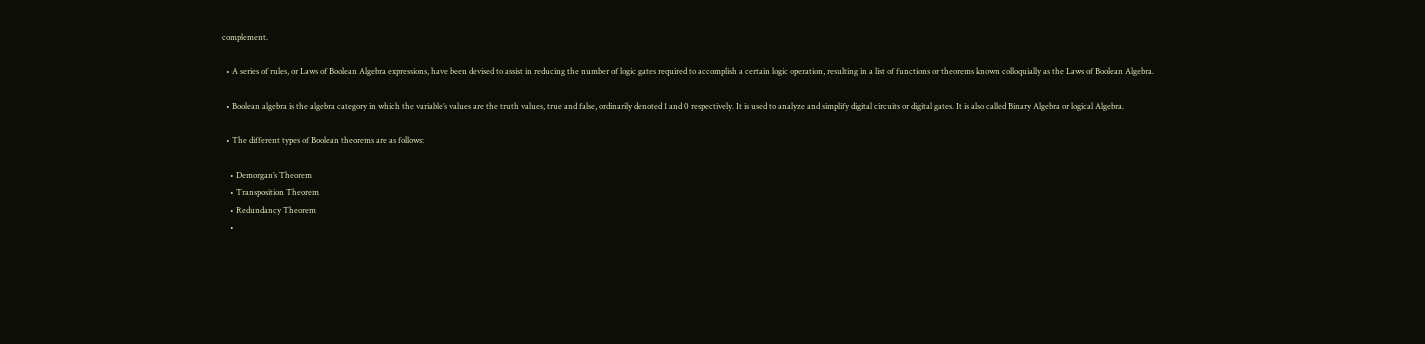complement.

  • A series of rules, or Laws of Boolean Algebra expressions, have been devised to assist in reducing the number of logic gates required to accomplish a certain logic operation, resulting in a list of functions or theorems known colloquially as the Laws of Boolean Algebra.

  • Boolean algebra is the algebra category in which the variable’s values are the truth values, true and false, ordinarily denoted 1 and 0 respectively. It is used to analyze and simplify digital circuits or digital gates. It is also called Binary Algebra or logical Algebra.

  • The different types of Boolean theorems are as follows:

    • Demorgan’s Theorem
    • Transposition Theorem
    • Redundancy Theorem
    •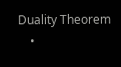Duality Theorem
    •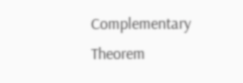Complementary Theorem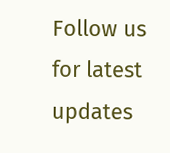Follow us for latest updates